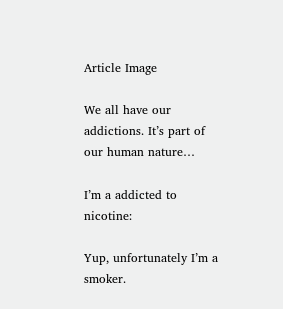Article Image

We all have our addictions. It’s part of our human nature…

I’m a addicted to nicotine:

Yup, unfortunately I’m a smoker.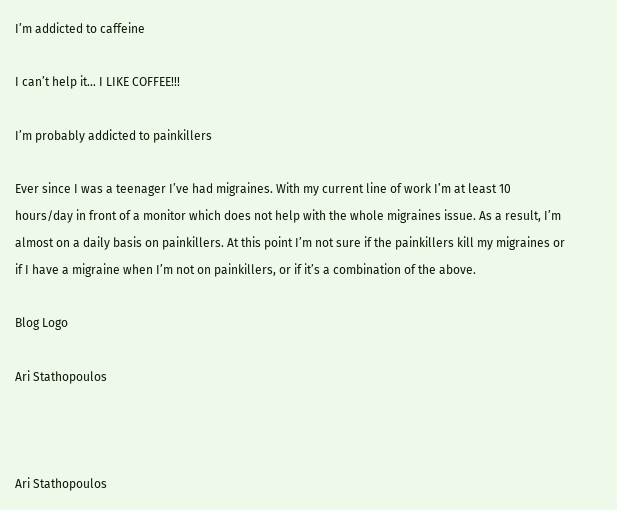I’m addicted to caffeine

I can’t help it… I LIKE COFFEE!!!

I’m probably addicted to painkillers

Ever since I was a teenager I’ve had migraines. With my current line of work I’m at least 10 hours/day in front of a monitor which does not help with the whole migraines issue. As a result, I’m almost on a daily basis on painkillers. At this point I’m not sure if the painkillers kill my migraines or if I have a migraine when I’m not on painkillers, or if it’s a combination of the above.

Blog Logo

Ari Stathopoulos



Ari Stathopoulos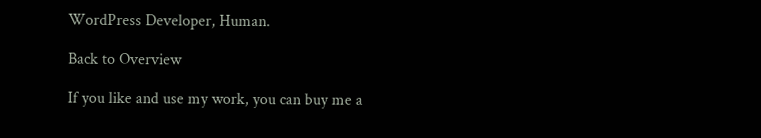WordPress Developer, Human.

Back to Overview

If you like and use my work, you can buy me a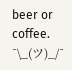beer or coffee. ¯\_(ツ)_/¯